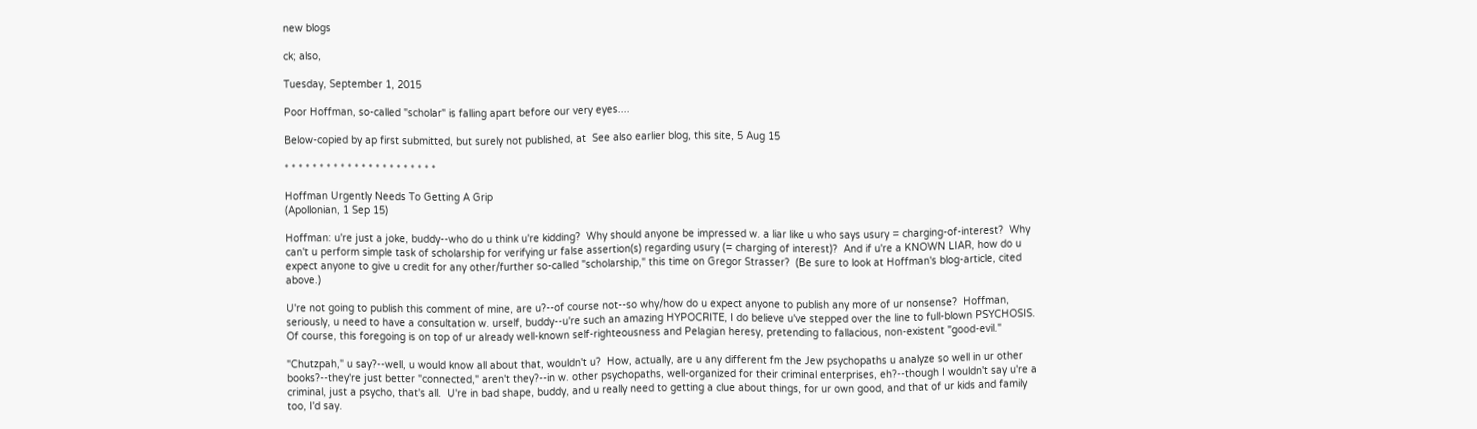new blogs

ck; also,

Tuesday, September 1, 2015

Poor Hoffman, so-called "scholar" is falling apart before our very eyes....

Below-copied by ap first submitted, but surely not published, at  See also earlier blog, this site, 5 Aug 15

* * * * * * * * * * * * * * * * * * * * * *

Hoffman Urgently Needs To Getting A Grip
(Apollonian, 1 Sep 15)

Hoffman: u're just a joke, buddy--who do u think u're kidding?  Why should anyone be impressed w. a liar like u who says usury = charging-of-interest?  Why can't u perform simple task of scholarship for verifying ur false assertion(s) regarding usury (= charging of interest)?  And if u're a KNOWN LIAR, how do u expect anyone to give u credit for any other/further so-called "scholarship," this time on Gregor Strasser?  (Be sure to look at Hoffman's blog-article, cited above.)

U're not going to publish this comment of mine, are u?--of course not--so why/how do u expect anyone to publish any more of ur nonsense?  Hoffman, seriously, u need to have a consultation w. urself, buddy--u're such an amazing HYPOCRITE, I do believe u've stepped over the line to full-blown PSYCHOSIS.  Of course, this foregoing is on top of ur already well-known self-righteousness and Pelagian heresy, pretending to fallacious, non-existent "good-evil."

"Chutzpah," u say?--well, u would know all about that, wouldn't u?  How, actually, are u any different fm the Jew psychopaths u analyze so well in ur other books?--they're just better "connected," aren't they?--in w. other psychopaths, well-organized for their criminal enterprises, eh?--though I wouldn't say u're a criminal, just a psycho, that's all.  U're in bad shape, buddy, and u really need to getting a clue about things, for ur own good, and that of ur kids and family too, I'd say.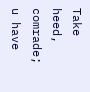Take heed, comrade; u have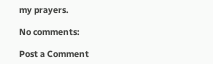my prayers.

No comments:

Post a Comment